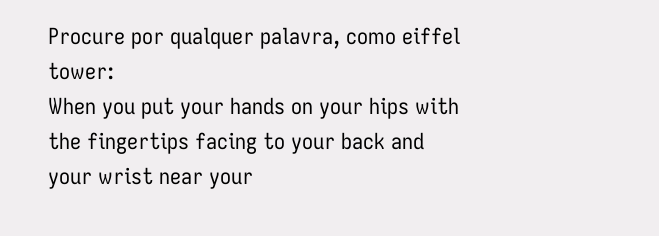Procure por qualquer palavra, como eiffel tower:
When you put your hands on your hips with the fingertips facing to your back and your wrist near your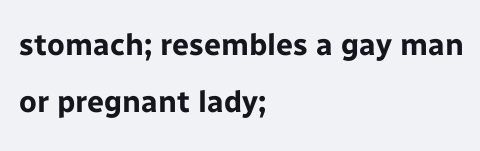stomach; resembles a gay man or pregnant lady;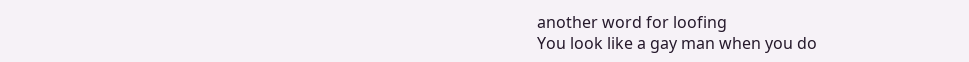another word for loofing
You look like a gay man when you do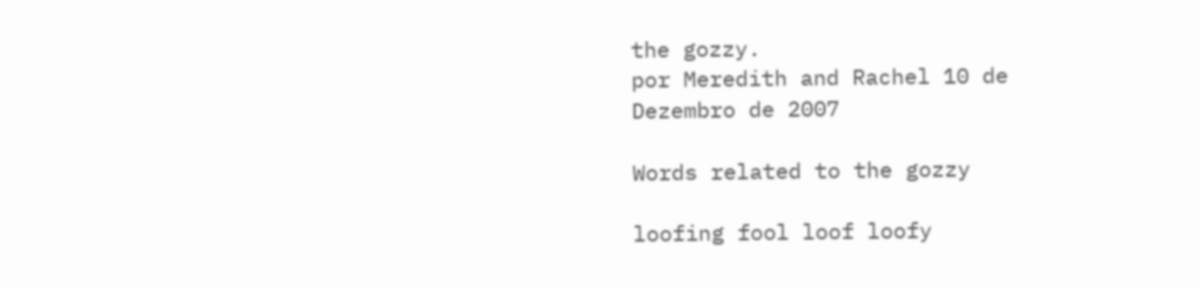the gozzy.
por Meredith and Rachel 10 de Dezembro de 2007

Words related to the gozzy

loofing fool loof loofy